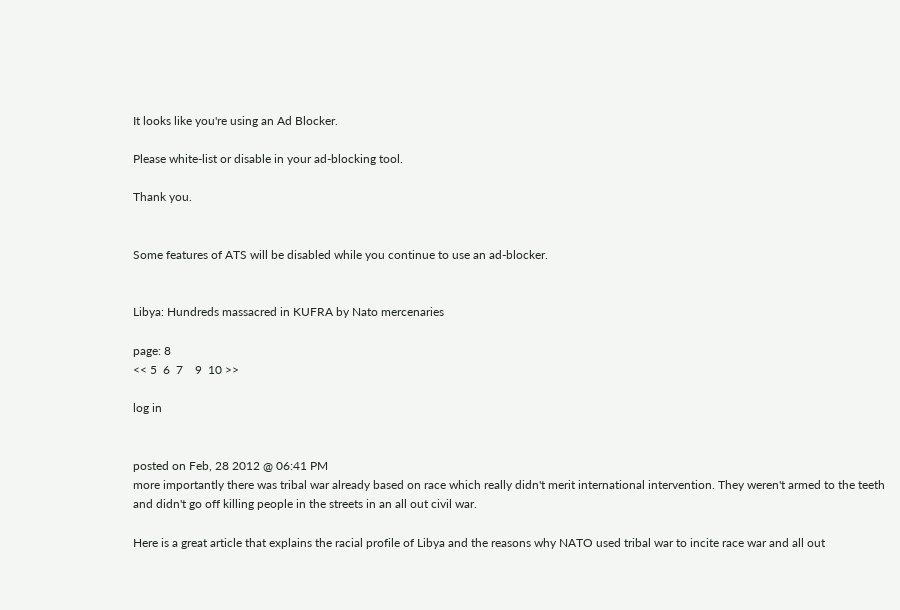It looks like you're using an Ad Blocker.

Please white-list or disable in your ad-blocking tool.

Thank you.


Some features of ATS will be disabled while you continue to use an ad-blocker.


Libya: Hundreds massacred in KUFRA by Nato mercenaries

page: 8
<< 5  6  7    9  10 >>

log in


posted on Feb, 28 2012 @ 06:41 PM
more importantly there was tribal war already based on race which really didn't merit international intervention. They weren't armed to the teeth and didn't go off killing people in the streets in an all out civil war.

Here is a great article that explains the racial profile of Libya and the reasons why NATO used tribal war to incite race war and all out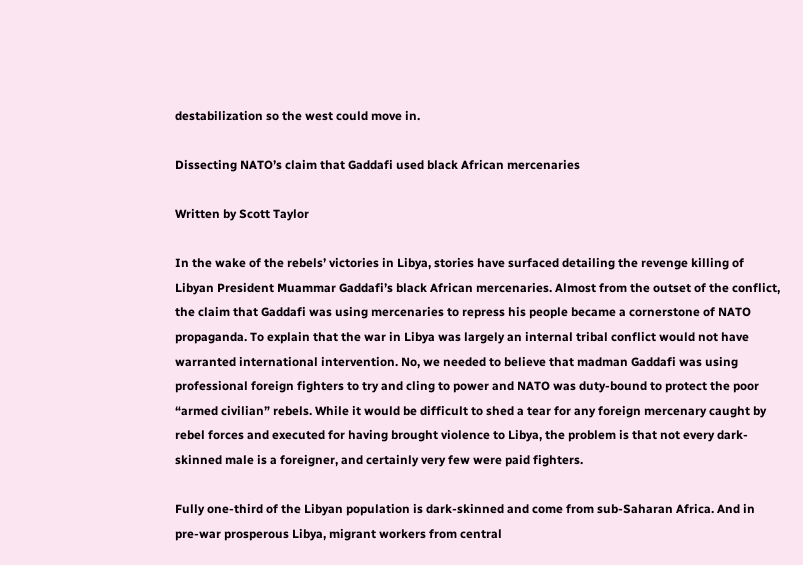destabilization so the west could move in.

Dissecting NATO’s claim that Gaddafi used black African mercenaries

Written by Scott Taylor

In the wake of the rebels’ victories in Libya, stories have surfaced detailing the revenge killing of Libyan President Muammar Gaddafi’s black African mercenaries. Almost from the outset of the conflict, the claim that Gaddafi was using mercenaries to repress his people became a cornerstone of NATO propaganda. To explain that the war in Libya was largely an internal tribal conflict would not have warranted international intervention. No, we needed to believe that madman Gaddafi was using professional foreign fighters to try and cling to power and NATO was duty-bound to protect the poor “armed civilian” rebels. While it would be difficult to shed a tear for any foreign mercenary caught by rebel forces and executed for having brought violence to Libya, the problem is that not every dark-skinned male is a foreigner, and certainly very few were paid fighters.

Fully one-third of the Libyan population is dark-skinned and come from sub-Saharan Africa. And in pre-war prosperous Libya, migrant workers from central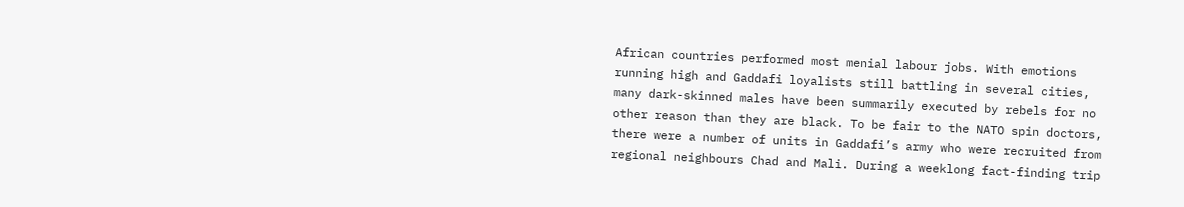African countries performed most menial labour jobs. With emotions running high and Gaddafi loyalists still battling in several cities, many dark-skinned males have been summarily executed by rebels for no other reason than they are black. To be fair to the NATO spin doctors, there were a number of units in Gaddafi’s army who were recruited from regional neighbours Chad and Mali. During a weeklong fact-finding trip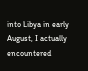into Libya in early August, I actually encountered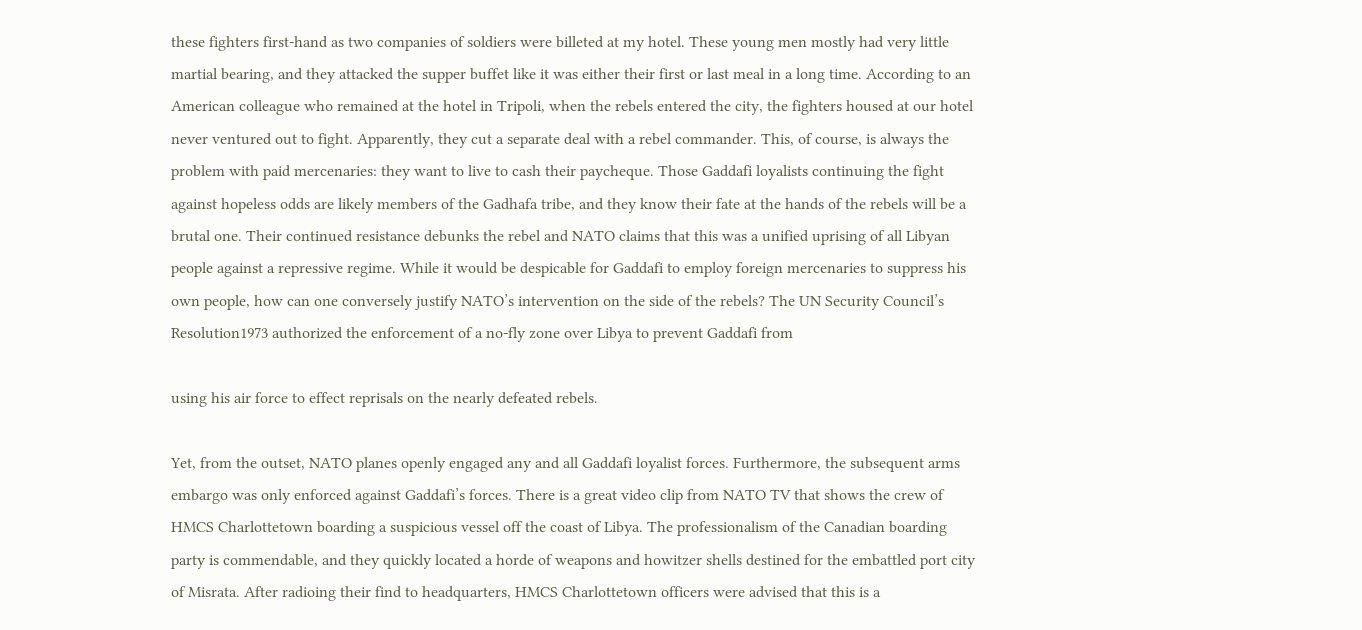these fighters first-hand as two companies of soldiers were billeted at my hotel. These young men mostly had very little martial bearing, and they attacked the supper buffet like it was either their first or last meal in a long time. According to an American colleague who remained at the hotel in Tripoli, when the rebels entered the city, the fighters housed at our hotel never ventured out to fight. Apparently, they cut a separate deal with a rebel commander. This, of course, is always the problem with paid mercenaries: they want to live to cash their paycheque. Those Gaddafi loyalists continuing the fight against hopeless odds are likely members of the Gadhafa tribe, and they know their fate at the hands of the rebels will be a brutal one. Their continued resistance debunks the rebel and NATO claims that this was a unified uprising of all Libyan people against a repressive regime. While it would be despicable for Gaddafi to employ foreign mercenaries to suppress his own people, how can one conversely justify NATO’s intervention on the side of the rebels? The UN Security Council’s Resolution1973 authorized the enforcement of a no-fly zone over Libya to prevent Gaddafi from

using his air force to effect reprisals on the nearly defeated rebels.

Yet, from the outset, NATO planes openly engaged any and all Gaddafi loyalist forces. Furthermore, the subsequent arms embargo was only enforced against Gaddafi’s forces. There is a great video clip from NATO TV that shows the crew of HMCS Charlottetown boarding a suspicious vessel off the coast of Libya. The professionalism of the Canadian boarding party is commendable, and they quickly located a horde of weapons and howitzer shells destined for the embattled port city of Misrata. After radioing their find to headquarters, HMCS Charlottetown officers were advised that this is a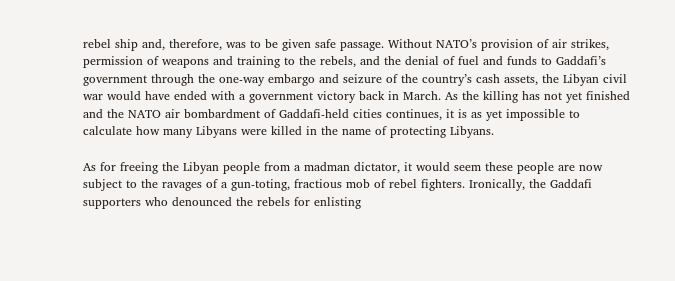rebel ship and, therefore, was to be given safe passage. Without NATO’s provision of air strikes, permission of weapons and training to the rebels, and the denial of fuel and funds to Gaddafi’s government through the one-way embargo and seizure of the country’s cash assets, the Libyan civil war would have ended with a government victory back in March. As the killing has not yet finished and the NATO air bombardment of Gaddafi-held cities continues, it is as yet impossible to calculate how many Libyans were killed in the name of protecting Libyans.

As for freeing the Libyan people from a madman dictator, it would seem these people are now subject to the ravages of a gun-toting, fractious mob of rebel fighters. Ironically, the Gaddafi supporters who denounced the rebels for enlisting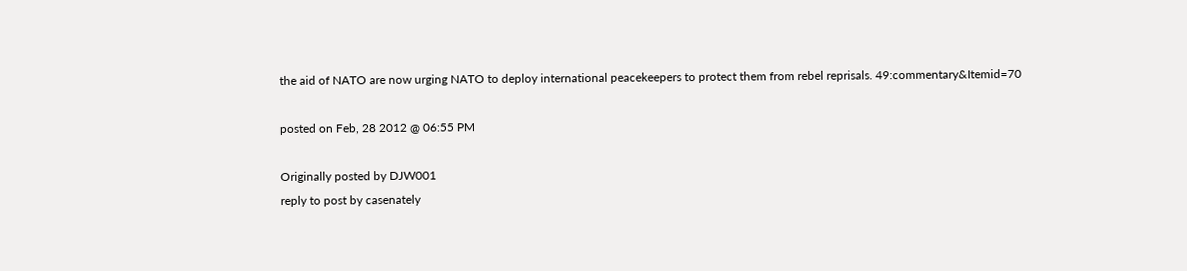the aid of NATO are now urging NATO to deploy international peacekeepers to protect them from rebel reprisals. 49:commentary&Itemid=70

posted on Feb, 28 2012 @ 06:55 PM

Originally posted by DJW001
reply to post by casenately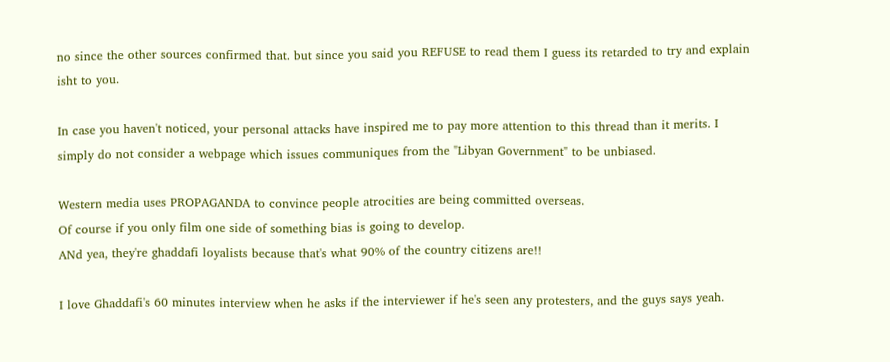no since the other sources confirmed that. but since you said you REFUSE to read them I guess its retarded to try and explain isht to you.

In case you haven't noticed, your personal attacks have inspired me to pay more attention to this thread than it merits. I simply do not consider a webpage which issues communiques from the "Libyan Government" to be unbiased.

Western media uses PROPAGANDA to convince people atrocities are being committed overseas.
Of course if you only film one side of something bias is going to develop.
ANd yea, they're ghaddafi loyalists because that's what 90% of the country citizens are!!

I love Ghaddafi's 60 minutes interview when he asks if the interviewer if he's seen any protesters, and the guys says yeah.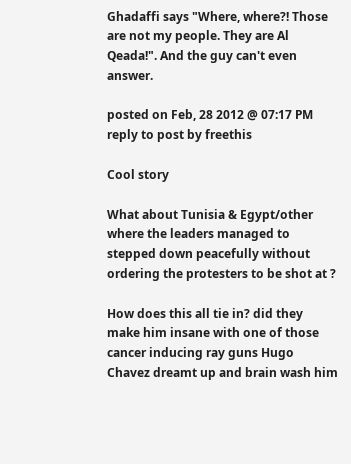Ghadaffi says "Where, where?! Those are not my people. They are Al Qeada!". And the guy can't even answer.

posted on Feb, 28 2012 @ 07:17 PM
reply to post by freethis

Cool story

What about Tunisia & Egypt/other where the leaders managed to stepped down peacefully without ordering the protesters to be shot at ?

How does this all tie in? did they make him insane with one of those cancer inducing ray guns Hugo Chavez dreamt up and brain wash him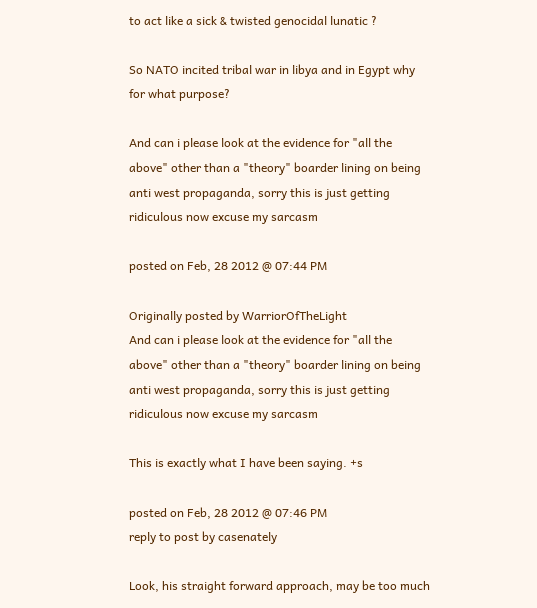to act like a sick & twisted genocidal lunatic ?

So NATO incited tribal war in libya and in Egypt why for what purpose?

And can i please look at the evidence for "all the above" other than a "theory" boarder lining on being anti west propaganda, sorry this is just getting ridiculous now excuse my sarcasm

posted on Feb, 28 2012 @ 07:44 PM

Originally posted by WarriorOfTheLight
And can i please look at the evidence for "all the above" other than a "theory" boarder lining on being anti west propaganda, sorry this is just getting ridiculous now excuse my sarcasm

This is exactly what I have been saying. +s

posted on Feb, 28 2012 @ 07:46 PM
reply to post by casenately

Look, his straight forward approach, may be too much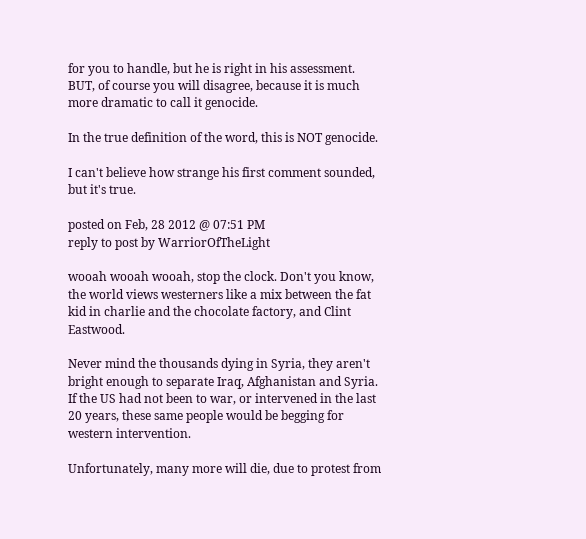for you to handle, but he is right in his assessment.
BUT, of course you will disagree, because it is much more dramatic to call it genocide.

In the true definition of the word, this is NOT genocide.

I can't believe how strange his first comment sounded, but it's true.

posted on Feb, 28 2012 @ 07:51 PM
reply to post by WarriorOfTheLight

wooah wooah wooah, stop the clock. Don't you know, the world views westerners like a mix between the fat kid in charlie and the chocolate factory, and Clint Eastwood.

Never mind the thousands dying in Syria, they aren't bright enough to separate Iraq, Afghanistan and Syria. If the US had not been to war, or intervened in the last 20 years, these same people would be begging for western intervention.

Unfortunately, many more will die, due to protest from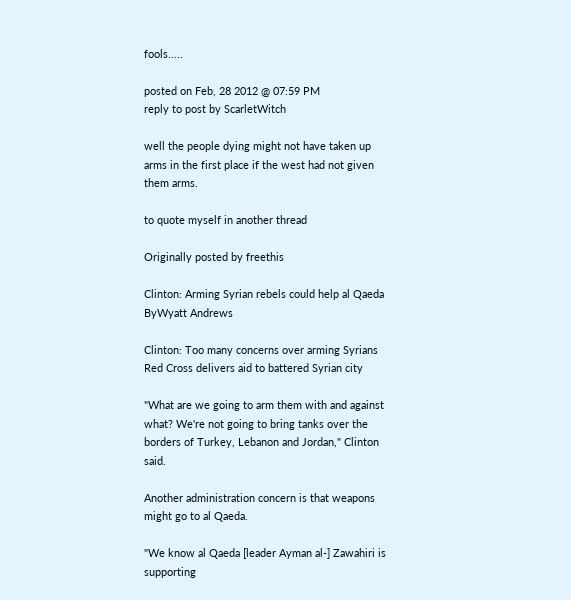fools.....

posted on Feb, 28 2012 @ 07:59 PM
reply to post by ScarletWitch

well the people dying might not have taken up arms in the first place if the west had not given them arms.

to quote myself in another thread

Originally posted by freethis

Clinton: Arming Syrian rebels could help al Qaeda
ByWyatt Andrews

Clinton: Too many concerns over arming Syrians
Red Cross delivers aid to battered Syrian city

"What are we going to arm them with and against what? We're not going to bring tanks over the borders of Turkey, Lebanon and Jordan," Clinton said.

Another administration concern is that weapons might go to al Qaeda.

"We know al Qaeda [leader Ayman al-] Zawahiri is supporting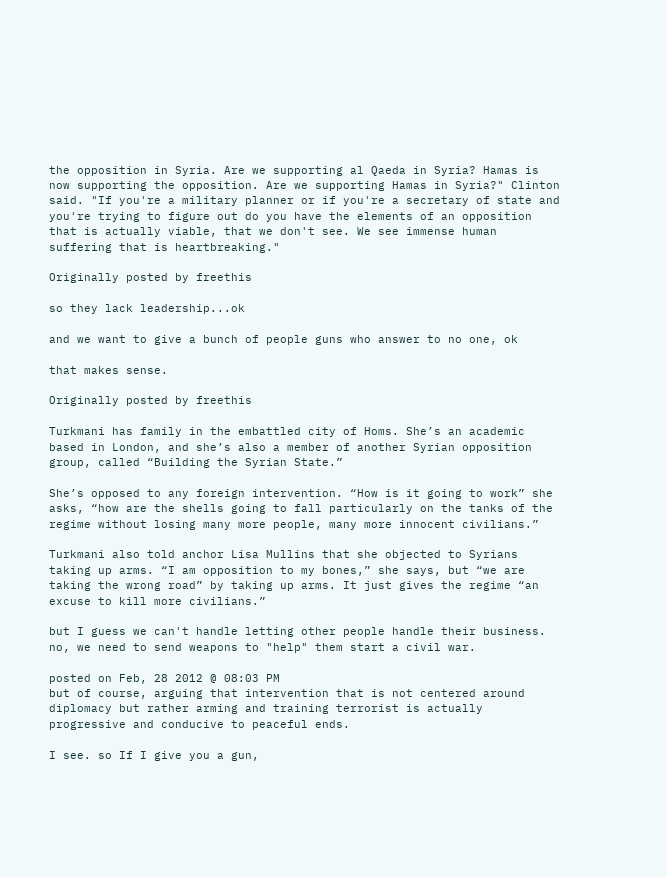the opposition in Syria. Are we supporting al Qaeda in Syria? Hamas is now supporting the opposition. Are we supporting Hamas in Syria?" Clinton said. "If you're a military planner or if you're a secretary of state and you're trying to figure out do you have the elements of an opposition that is actually viable, that we don't see. We see immense human suffering that is heartbreaking."

Originally posted by freethis

so they lack leadership...ok

and we want to give a bunch of people guns who answer to no one, ok

that makes sense.

Originally posted by freethis

Turkmani has family in the embattled city of Homs. She’s an academic based in London, and she’s also a member of another Syrian opposition group, called “Building the Syrian State.”

She’s opposed to any foreign intervention. “How is it going to work” she asks, “how are the shells going to fall particularly on the tanks of the regime without losing many more people, many more innocent civilians.”

Turkmani also told anchor Lisa Mullins that she objected to Syrians taking up arms. “I am opposition to my bones,” she says, but “we are taking the wrong road” by taking up arms. It just gives the regime “an excuse to kill more civilians.”

but I guess we can't handle letting other people handle their business. no, we need to send weapons to "help" them start a civil war.

posted on Feb, 28 2012 @ 08:03 PM
but of course, arguing that intervention that is not centered around diplomacy but rather arming and training terrorist is actually progressive and conducive to peaceful ends.

I see. so If I give you a gun,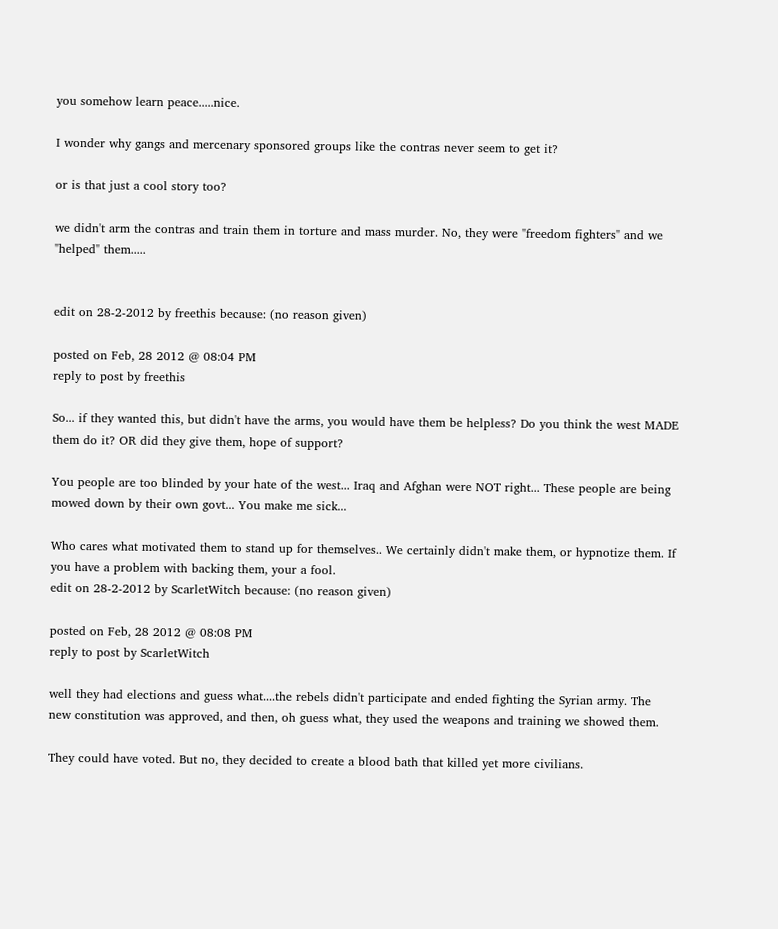you somehow learn peace.....nice.

I wonder why gangs and mercenary sponsored groups like the contras never seem to get it?

or is that just a cool story too?

we didn't arm the contras and train them in torture and mass murder. No, they were "freedom fighters" and we "helped" them.....


edit on 28-2-2012 by freethis because: (no reason given)

posted on Feb, 28 2012 @ 08:04 PM
reply to post by freethis

So... if they wanted this, but didn't have the arms, you would have them be helpless? Do you think the west MADE them do it? OR did they give them, hope of support?

You people are too blinded by your hate of the west... Iraq and Afghan were NOT right... These people are being mowed down by their own govt... You make me sick...

Who cares what motivated them to stand up for themselves.. We certainly didn't make them, or hypnotize them. If you have a problem with backing them, your a fool.
edit on 28-2-2012 by ScarletWitch because: (no reason given)

posted on Feb, 28 2012 @ 08:08 PM
reply to post by ScarletWitch

well they had elections and guess what....the rebels didn't participate and ended fighting the Syrian army. The new constitution was approved, and then, oh guess what, they used the weapons and training we showed them.

They could have voted. But no, they decided to create a blood bath that killed yet more civilians.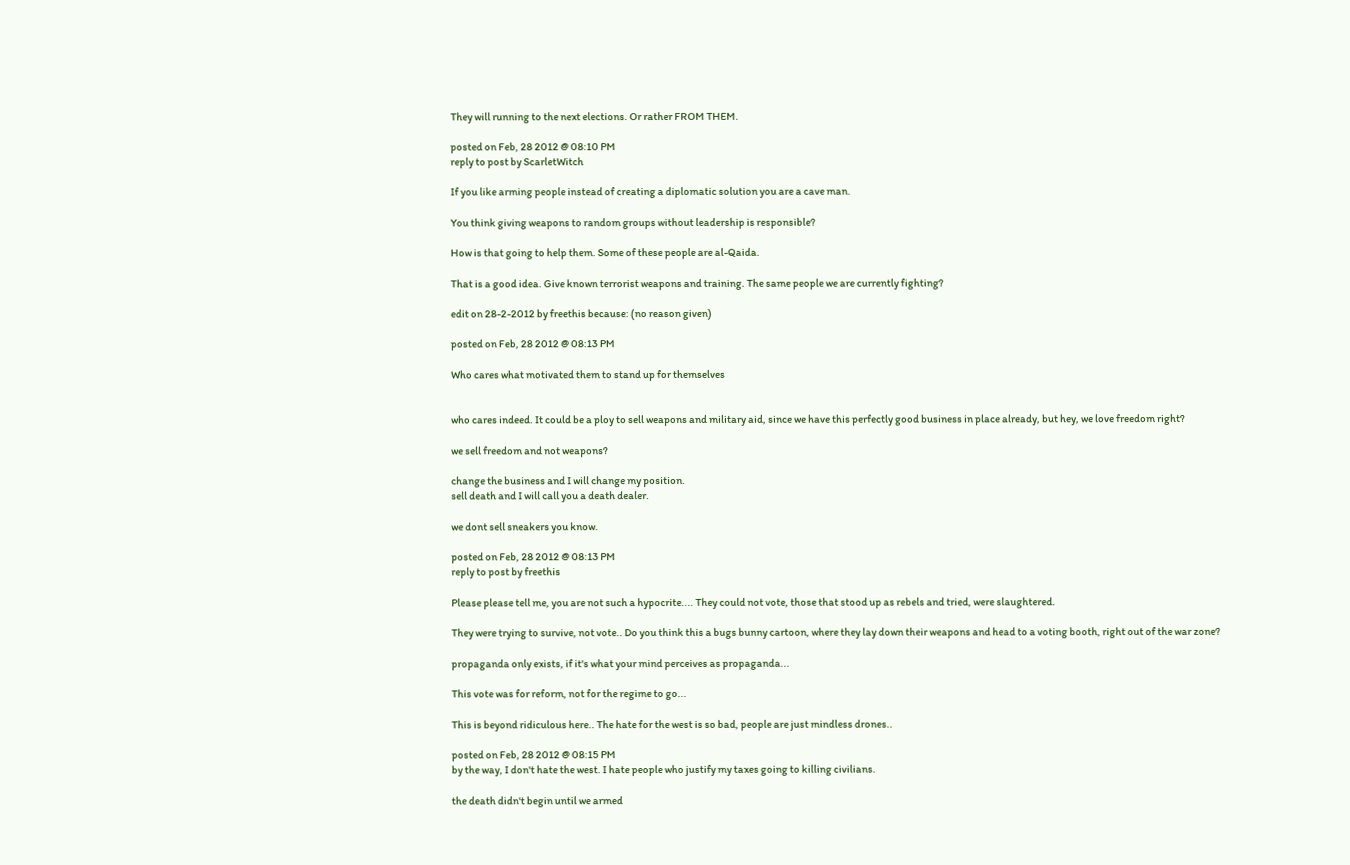They will running to the next elections. Or rather FROM THEM.

posted on Feb, 28 2012 @ 08:10 PM
reply to post by ScarletWitch

If you like arming people instead of creating a diplomatic solution you are a cave man.

You think giving weapons to random groups without leadership is responsible?

How is that going to help them. Some of these people are al-Qaida.

That is a good idea. Give known terrorist weapons and training. The same people we are currently fighting?

edit on 28-2-2012 by freethis because: (no reason given)

posted on Feb, 28 2012 @ 08:13 PM

Who cares what motivated them to stand up for themselves


who cares indeed. It could be a ploy to sell weapons and military aid, since we have this perfectly good business in place already, but hey, we love freedom right?

we sell freedom and not weapons?

change the business and I will change my position.
sell death and I will call you a death dealer.

we dont sell sneakers you know.

posted on Feb, 28 2012 @ 08:13 PM
reply to post by freethis

Please please tell me, you are not such a hypocrite.... They could not vote, those that stood up as rebels and tried, were slaughtered.

They were trying to survive, not vote.. Do you think this a bugs bunny cartoon, where they lay down their weapons and head to a voting booth, right out of the war zone?

propaganda only exists, if it's what your mind perceives as propaganda...

This vote was for reform, not for the regime to go...

This is beyond ridiculous here.. The hate for the west is so bad, people are just mindless drones..

posted on Feb, 28 2012 @ 08:15 PM
by the way, I don't hate the west. I hate people who justify my taxes going to killing civilians.

the death didn't begin until we armed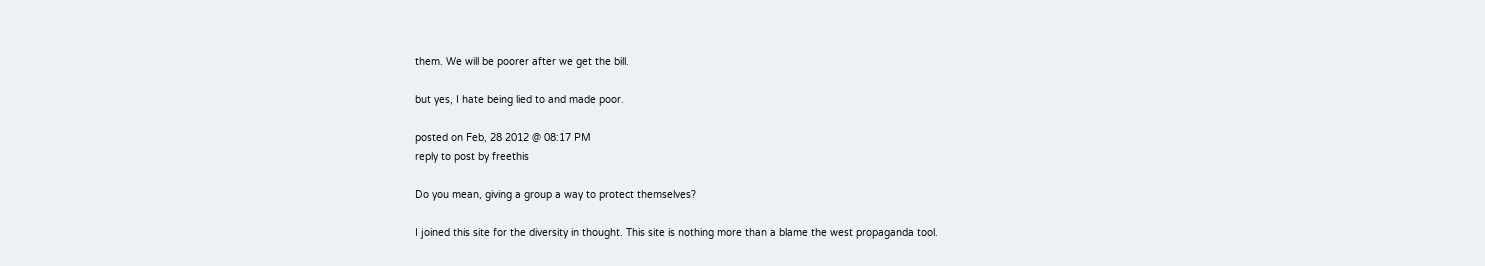them. We will be poorer after we get the bill.

but yes, I hate being lied to and made poor.

posted on Feb, 28 2012 @ 08:17 PM
reply to post by freethis

Do you mean, giving a group a way to protect themselves?

I joined this site for the diversity in thought. This site is nothing more than a blame the west propaganda tool.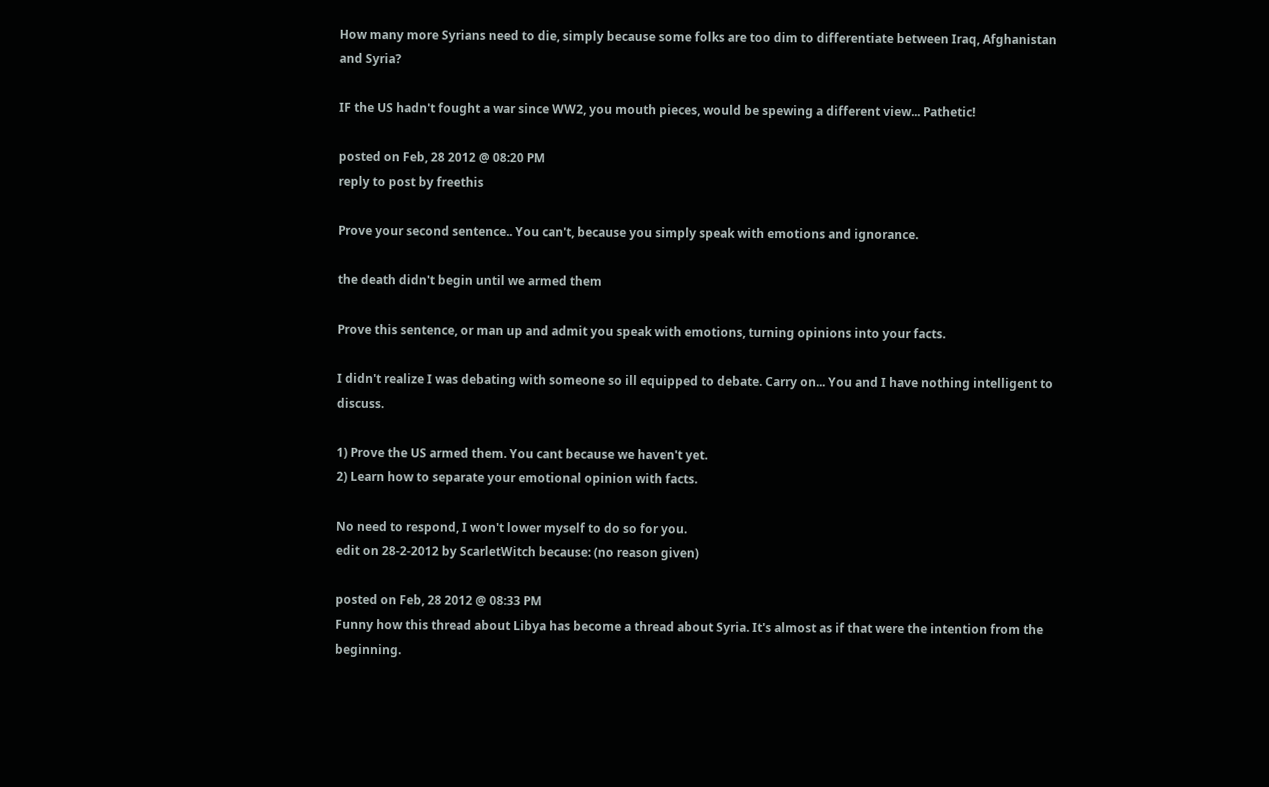How many more Syrians need to die, simply because some folks are too dim to differentiate between Iraq, Afghanistan and Syria?

IF the US hadn't fought a war since WW2, you mouth pieces, would be spewing a different view... Pathetic!

posted on Feb, 28 2012 @ 08:20 PM
reply to post by freethis

Prove your second sentence.. You can't, because you simply speak with emotions and ignorance.

the death didn't begin until we armed them

Prove this sentence, or man up and admit you speak with emotions, turning opinions into your facts.

I didn't realize I was debating with someone so ill equipped to debate. Carry on... You and I have nothing intelligent to discuss.

1) Prove the US armed them. You cant because we haven't yet.
2) Learn how to separate your emotional opinion with facts.

No need to respond, I won't lower myself to do so for you.
edit on 28-2-2012 by ScarletWitch because: (no reason given)

posted on Feb, 28 2012 @ 08:33 PM
Funny how this thread about Libya has become a thread about Syria. It's almost as if that were the intention from the beginning.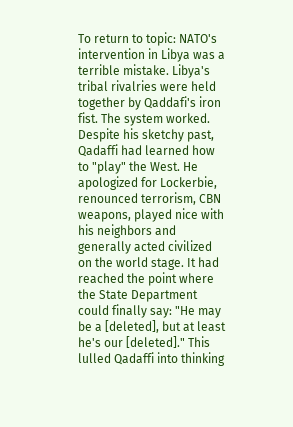To return to topic: NATO's intervention in Libya was a terrible mistake. Libya's tribal rivalries were held together by Qaddafi's iron fist. The system worked. Despite his sketchy past, Qadaffi had learned how to "play" the West. He apologized for Lockerbie, renounced terrorism, CBN weapons, played nice with his neighbors and generally acted civilized on the world stage. It had reached the point where the State Department could finally say: "He may be a [deleted], but at least he's our [deleted]." This lulled Qadaffi into thinking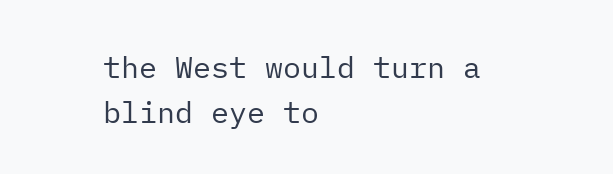the West would turn a blind eye to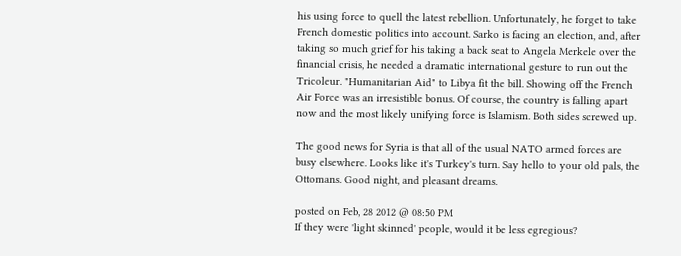his using force to quell the latest rebellion. Unfortunately, he forget to take French domestic politics into account. Sarko is facing an election, and, after taking so much grief for his taking a back seat to Angela Merkele over the financial crisis, he needed a dramatic international gesture to run out the Tricoleur. "Humanitarian Aid" to Libya fit the bill. Showing off the French Air Force was an irresistible bonus. Of course, the country is falling apart now and the most likely unifying force is Islamism. Both sides screwed up.

The good news for Syria is that all of the usual NATO armed forces are busy elsewhere. Looks like it's Turkey's turn. Say hello to your old pals, the Ottomans. Good night, and pleasant dreams.

posted on Feb, 28 2012 @ 08:50 PM
If they were 'light skinned' people, would it be less egregious?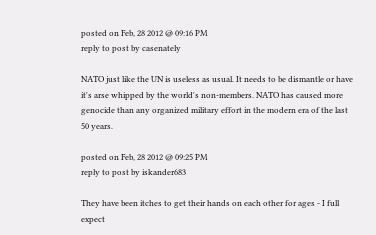posted on Feb, 28 2012 @ 09:16 PM
reply to post by casenately

NATO just like the UN is useless as usual. It needs to be dismantle or have it's arse whipped by the world's non-members. NATO has caused more genocide than any organized military effort in the modern era of the last 50 years.

posted on Feb, 28 2012 @ 09:25 PM
reply to post by iskander683

They have been itches to get their hands on each other for ages - I full expect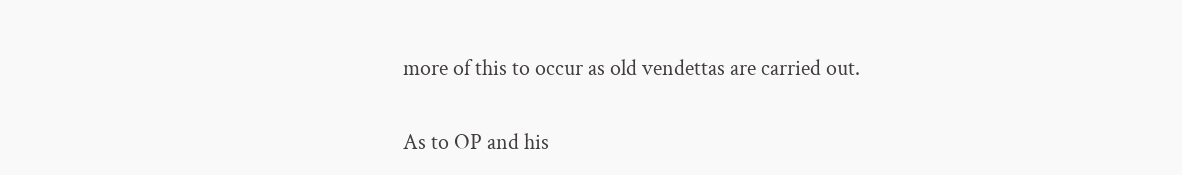more of this to occur as old vendettas are carried out.

As to OP and his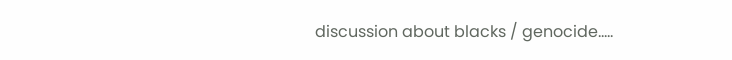discussion about blacks / genocide.....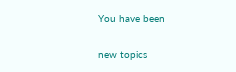You have been

new topics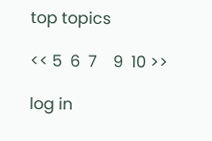top topics

<< 5  6  7    9  10 >>

log in